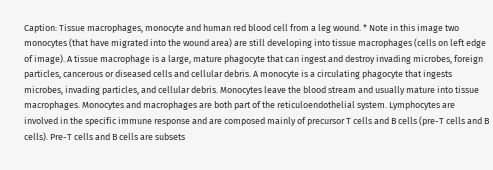Caption: Tissue macrophages, monocyte and human red blood cell from a leg wound. * Note in this image two monocytes (that have migrated into the wound area) are still developing into tissue macrophages (cells on left edge of image). A tissue macrophage is a large, mature phagocyte that can ingest and destroy invading microbes, foreign particles, cancerous or diseased cells and cellular debris. A monocyte is a circulating phagocyte that ingests microbes, invading particles, and cellular debris. Monocytes leave the blood stream and usually mature into tissue macrophages. Monocytes and macrophages are both part of the reticuloendothelial system. Lymphocytes are involved in the specific immune response and are composed mainly of precursor T cells and B cells (pre-T cells and B cells). Pre-T cells and B cells are subsets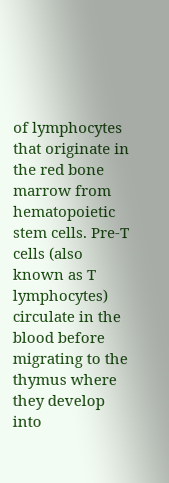of lymphocytes that originate in the red bone marrow from hematopoietic stem cells. Pre-T cells (also known as T lymphocytes) circulate in the blood before migrating to the thymus where they develop into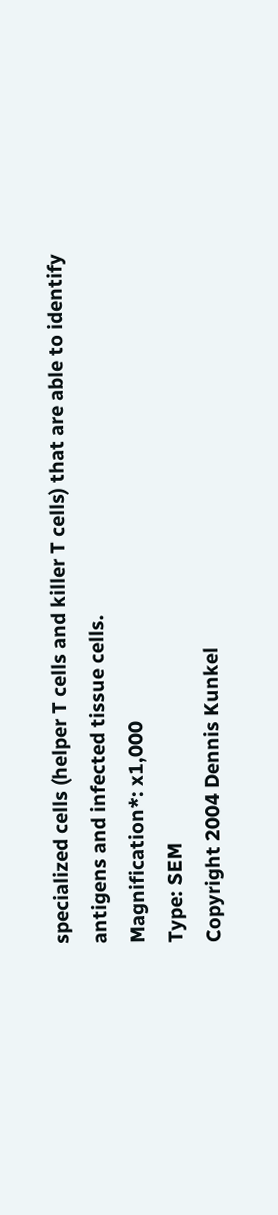specialized cells (helper T cells and killer T cells) that are able to identify antigens and infected tissue cells.
Magnification*: x1,000
Type: SEM
Copyright 2004 Dennis Kunkel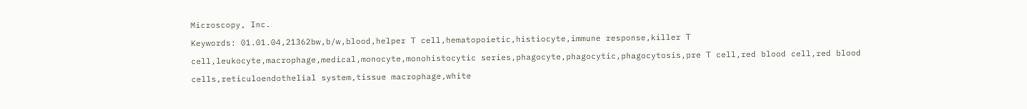Microscopy, Inc.
Keywords: 01.01.04,21362bw,b/w,blood,helper T cell,hematopoietic,histiocyte,immune response,killer T cell,leukocyte,macrophage,medical,monocyte,monohistocytic series,phagocyte,phagocytic,phagocytosis,pre T cell,red blood cell,red blood cells,reticuloendothelial system,tissue macrophage,white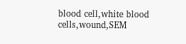blood cell,white blood cells,wound,SEM